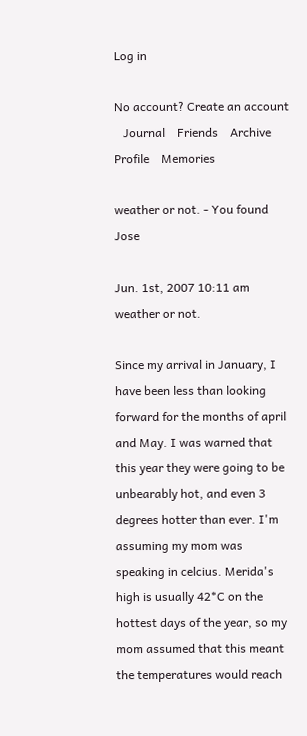Log in

No account? Create an account
   Journal    Friends    Archive    Profile    Memories

weather or not. - You found Jose

Jun. 1st, 2007 10:11 am weather or not.

Since my arrival in January, I have been less than looking forward for the months of april and May. I was warned that this year they were going to be unbearably hot, and even 3 degrees hotter than ever. I'm assuming my mom was speaking in celcius. Merida's high is usually 42*C on the hottest days of the year, so my mom assumed that this meant the temperatures would reach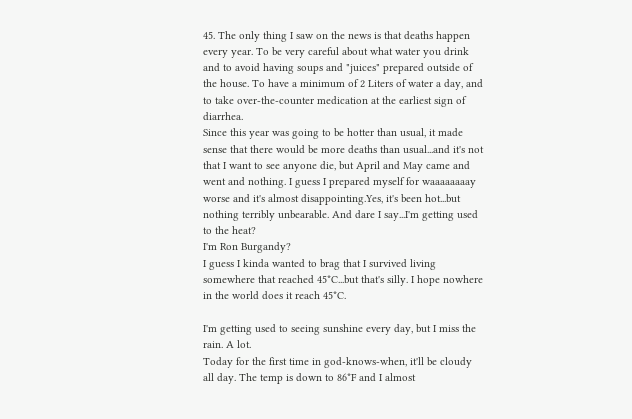45. The only thing I saw on the news is that deaths happen every year. To be very careful about what water you drink and to avoid having soups and "juices" prepared outside of the house. To have a minimum of 2 Liters of water a day, and to take over-the-counter medication at the earliest sign of diarrhea.
Since this year was going to be hotter than usual, it made sense that there would be more deaths than usual...and it's not that I want to see anyone die, but April and May came and went and nothing. I guess I prepared myself for waaaaaaaay worse and it's almost disappointing.Yes, it's been hot...but nothing terribly unbearable. And dare I say...I'm getting used to the heat?
I'm Ron Burgandy?
I guess I kinda wanted to brag that I survived living somewhere that reached 45*C...but that's silly. I hope nowhere in the world does it reach 45*C.

I'm getting used to seeing sunshine every day, but I miss the rain. A lot.
Today for the first time in god-knows-when, it'll be cloudy all day. The temp is down to 86*F and I almost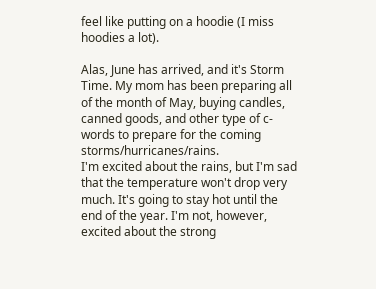feel like putting on a hoodie (I miss hoodies a lot).

Alas, June has arrived, and it's Storm Time. My mom has been preparing all of the month of May, buying candles, canned goods, and other type of c-words to prepare for the coming storms/hurricanes/rains.
I'm excited about the rains, but I'm sad that the temperature won't drop very much. It's going to stay hot until the end of the year. I'm not, however, excited about the strong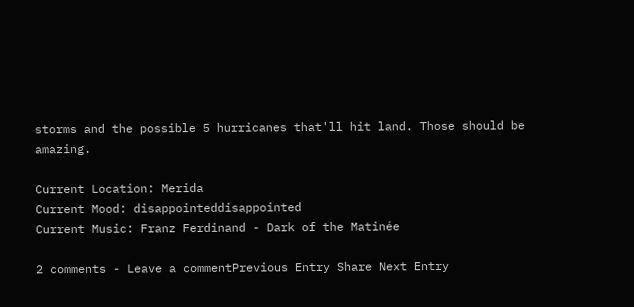storms and the possible 5 hurricanes that'll hit land. Those should be amazing.

Current Location: Merida
Current Mood: disappointeddisappointed
Current Music: Franz Ferdinand - Dark of the Matinée

2 comments - Leave a commentPrevious Entry Share Next Entry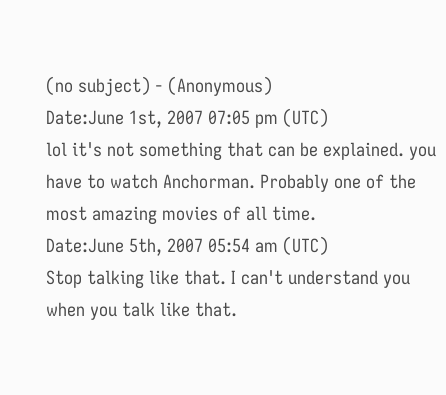(no subject) - (Anonymous)
Date:June 1st, 2007 07:05 pm (UTC)
lol it's not something that can be explained. you have to watch Anchorman. Probably one of the most amazing movies of all time.
Date:June 5th, 2007 05:54 am (UTC)
Stop talking like that. I can't understand you when you talk like that.